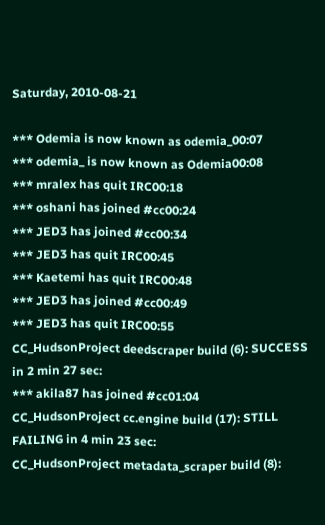Saturday, 2010-08-21

*** Odemia is now known as odemia_00:07
*** odemia_ is now known as Odemia00:08
*** mralex has quit IRC00:18
*** oshani has joined #cc00:24
*** JED3 has joined #cc00:34
*** JED3 has quit IRC00:45
*** Kaetemi has quit IRC00:48
*** JED3 has joined #cc00:49
*** JED3 has quit IRC00:55
CC_HudsonProject deedscraper build (6): SUCCESS in 2 min 27 sec:
*** akila87 has joined #cc01:04
CC_HudsonProject cc.engine build (17): STILL FAILING in 4 min 23 sec:
CC_HudsonProject metadata_scraper build (8):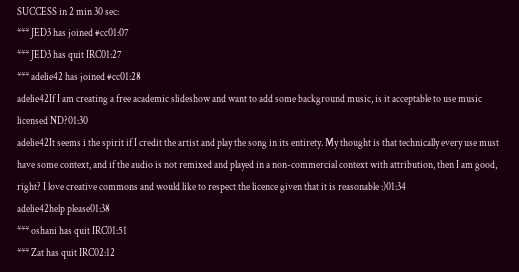SUCCESS in 2 min 30 sec:
*** JED3 has joined #cc01:07
*** JED3 has quit IRC01:27
*** adelie42 has joined #cc01:28
adelie42If I am creating a free academic slideshow and want to add some background music, is it acceptable to use music licensed ND?01:30
adelie42It seems i the spirit if I credit the artist and play the song in its entirety. My thought is that technically every use must have some context, and if the audio is not remixed and played in a non-commercial context with attribution, then I am good, right? I love creative commons and would like to respect the licence given that it is reasonable :)01:34
adelie42help please01:38
*** oshani has quit IRC01:51
*** Zat has quit IRC02:12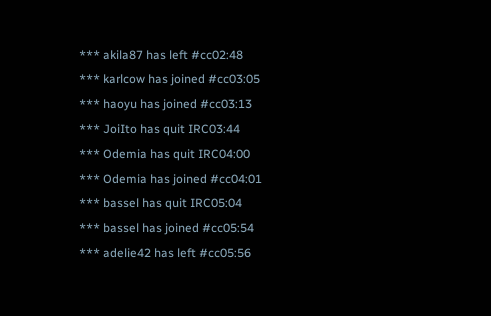*** akila87 has left #cc02:48
*** karlcow has joined #cc03:05
*** haoyu has joined #cc03:13
*** JoiIto has quit IRC03:44
*** Odemia has quit IRC04:00
*** Odemia has joined #cc04:01
*** bassel has quit IRC05:04
*** bassel has joined #cc05:54
*** adelie42 has left #cc05:56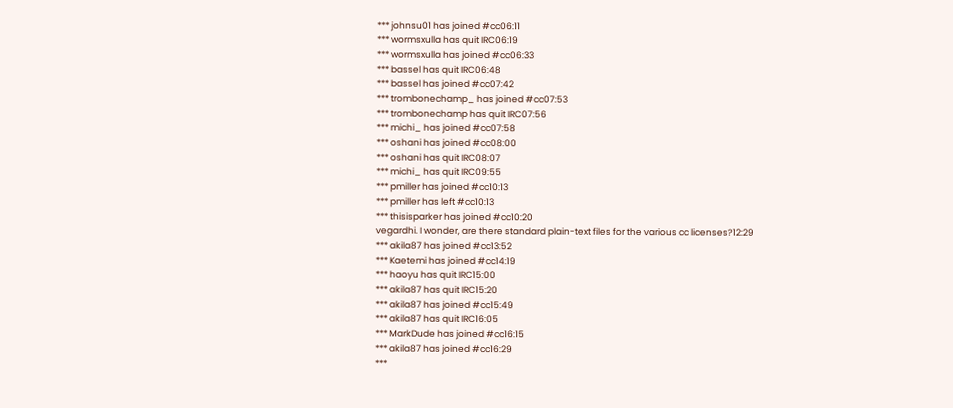*** johnsu01 has joined #cc06:11
*** wormsxulla has quit IRC06:19
*** wormsxulla has joined #cc06:33
*** bassel has quit IRC06:48
*** bassel has joined #cc07:42
*** trombonechamp_ has joined #cc07:53
*** trombonechamp has quit IRC07:56
*** michi_ has joined #cc07:58
*** oshani has joined #cc08:00
*** oshani has quit IRC08:07
*** michi_ has quit IRC09:55
*** pmiller has joined #cc10:13
*** pmiller has left #cc10:13
*** thisisparker has joined #cc10:20
vegardhi. I wonder, are there standard plain-text files for the various cc licenses?12:29
*** akila87 has joined #cc13:52
*** Kaetemi has joined #cc14:19
*** haoyu has quit IRC15:00
*** akila87 has quit IRC15:20
*** akila87 has joined #cc15:49
*** akila87 has quit IRC16:05
*** MarkDude has joined #cc16:15
*** akila87 has joined #cc16:29
***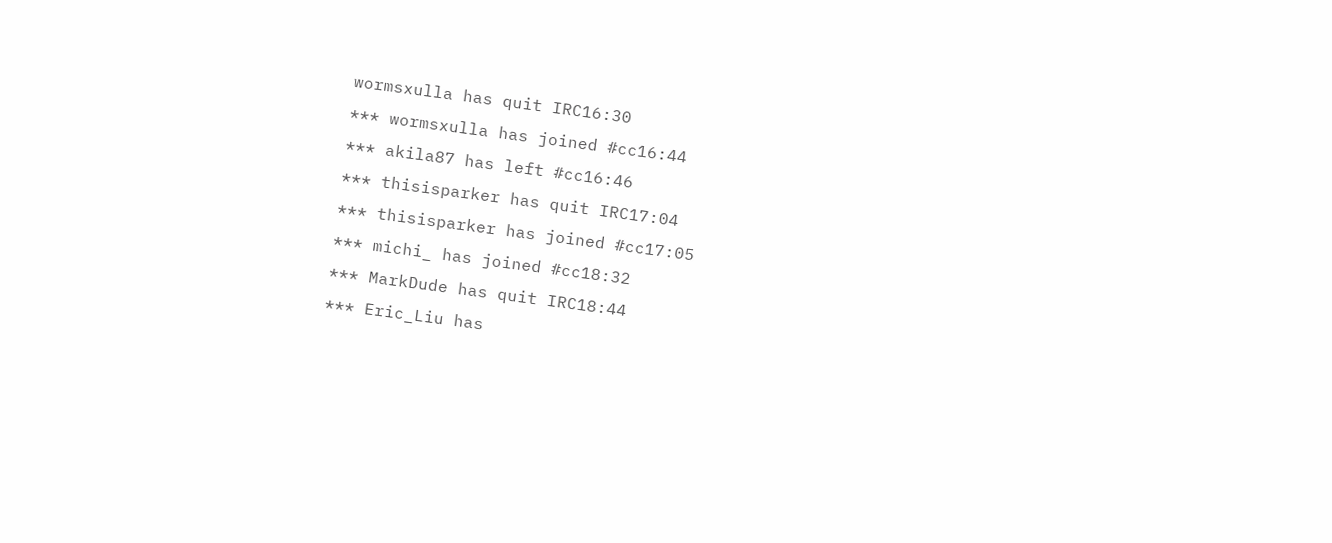wormsxulla has quit IRC16:30
*** wormsxulla has joined #cc16:44
*** akila87 has left #cc16:46
*** thisisparker has quit IRC17:04
*** thisisparker has joined #cc17:05
*** michi_ has joined #cc18:32
*** MarkDude has quit IRC18:44
*** Eric_Liu has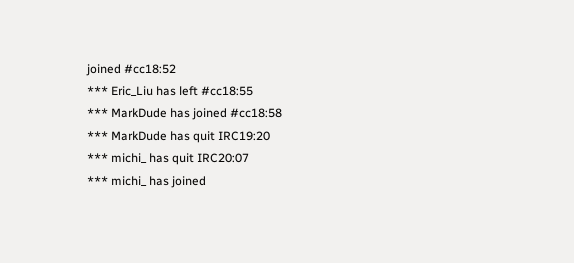joined #cc18:52
*** Eric_Liu has left #cc18:55
*** MarkDude has joined #cc18:58
*** MarkDude has quit IRC19:20
*** michi_ has quit IRC20:07
*** michi_ has joined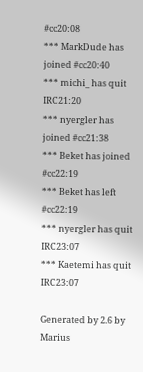#cc20:08
*** MarkDude has joined #cc20:40
*** michi_ has quit IRC21:20
*** nyergler has joined #cc21:38
*** Beket has joined #cc22:19
*** Beket has left #cc22:19
*** nyergler has quit IRC23:07
*** Kaetemi has quit IRC23:07

Generated by 2.6 by Marius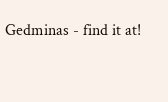Gedminas - find it at!